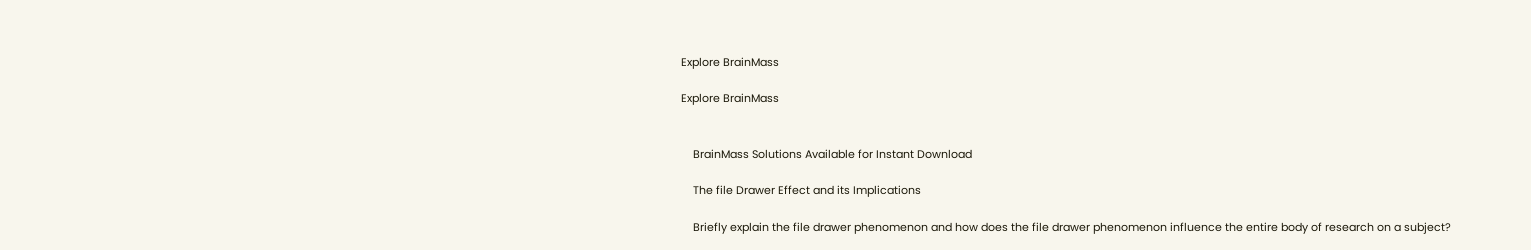Explore BrainMass

Explore BrainMass


    BrainMass Solutions Available for Instant Download

    The file Drawer Effect and its Implications

    Briefly explain the file drawer phenomenon and how does the file drawer phenomenon influence the entire body of research on a subject?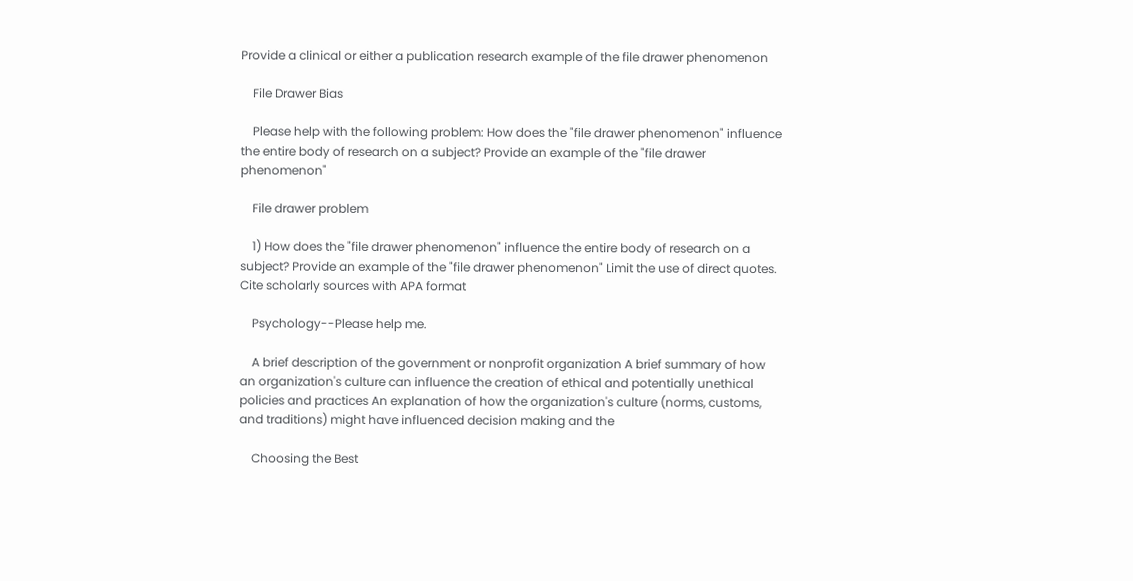Provide a clinical or either a publication research example of the file drawer phenomenon

    File Drawer Bias

    Please help with the following problem: How does the "file drawer phenomenon" influence the entire body of research on a subject? Provide an example of the "file drawer phenomenon"

    File drawer problem

    1) How does the "file drawer phenomenon" influence the entire body of research on a subject? Provide an example of the "file drawer phenomenon" Limit the use of direct quotes. Cite scholarly sources with APA format

    Psychology--Please help me.

    A brief description of the government or nonprofit organization A brief summary of how an organization's culture can influence the creation of ethical and potentially unethical policies and practices An explanation of how the organization's culture (norms, customs, and traditions) might have influenced decision making and the

    Choosing the Best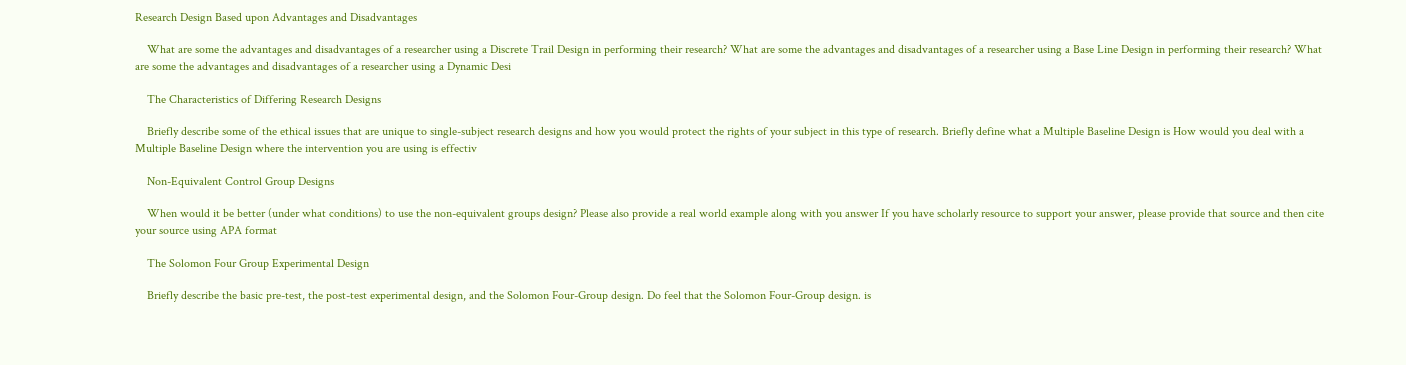Research Design Based upon Advantages and Disadvantages

    What are some the advantages and disadvantages of a researcher using a Discrete Trail Design in performing their research? What are some the advantages and disadvantages of a researcher using a Base Line Design in performing their research? What are some the advantages and disadvantages of a researcher using a Dynamic Desi

    The Characteristics of Differing Research Designs

    Briefly describe some of the ethical issues that are unique to single-subject research designs and how you would protect the rights of your subject in this type of research. Briefly define what a Multiple Baseline Design is How would you deal with a Multiple Baseline Design where the intervention you are using is effectiv

    Non-Equivalent Control Group Designs

    When would it be better (under what conditions) to use the non-equivalent groups design? Please also provide a real world example along with you answer If you have scholarly resource to support your answer, please provide that source and then cite your source using APA format

    The Solomon Four Group Experimental Design

    Briefly describe the basic pre-test, the post-test experimental design, and the Solomon Four-Group design. Do feel that the Solomon Four-Group design. is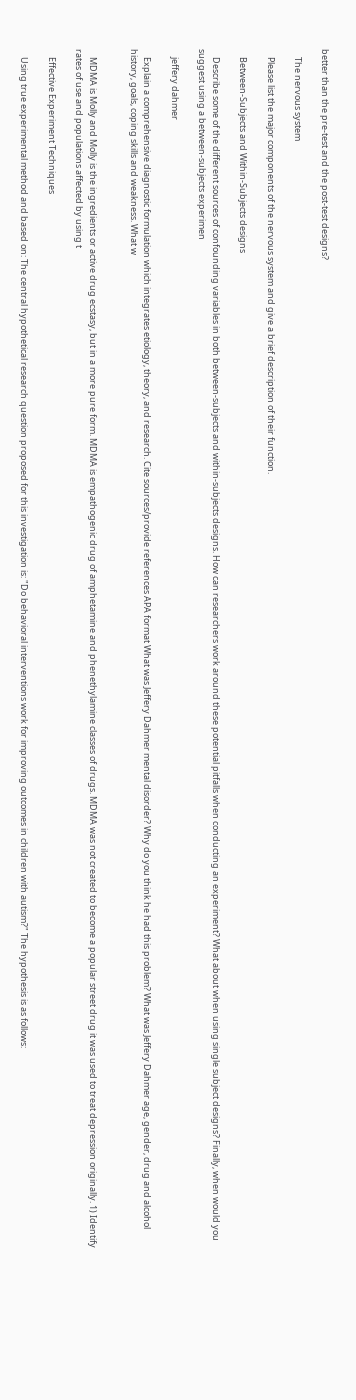better than the pre-test and the post-test designs?

    The nervous system

    Please list the major components of the nervous system and give a brief description of their function.

    Between-Subjects and Within-Subjects designs

    Describe some of the different sources of confounding variables in both between-subjects and within-subjects designs. How can researchers work around these potential pitfalls when conducting an experiment? What about when using single subject designs? Finally, when would you suggest using a between-subjects experimen

    jeffery dahmer

    Explain a comprehensive diagnostic formulation which integrates etiology, theory, and research. Cite sources/provide references APA format What was Jeffery Dahmer mental disorder? Why do you think he had this problem? What was Jeffery Dahmer age, gender, drug and alcohol history, goals, coping skills and weakness. What w


    MDMA is Molly and Molly is the ingredients or active drug ecstasy, but in a more pure form. MDMA is empathogenic drug of amphetamine and phenethylamine classes of drugs. MDMA was not created to become a popular street drug it was used to treat depression originally. 1) Identify rates of use and populations affected by using t

    Effective Experiment Techniques

    Using true experimental method and based on: The central hypothetical research question proposed for this investigation is: "Do behavioral interventions work for improving outcomes in children with autism?" The hypothesis is as follows: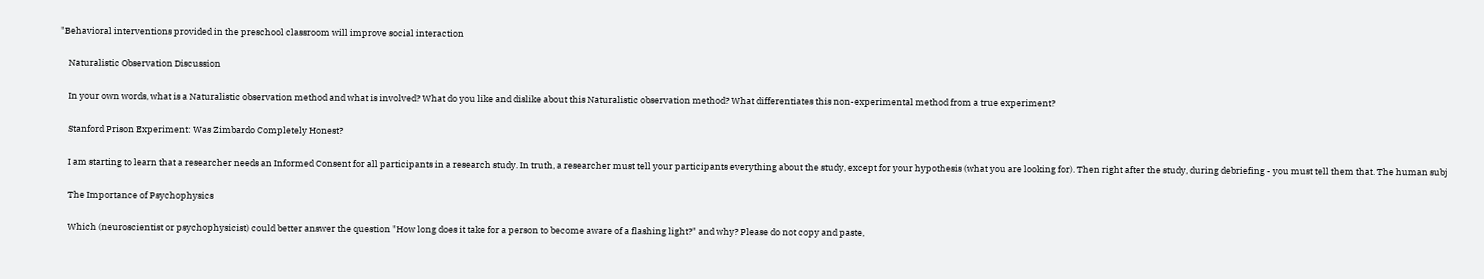"Behavioral interventions provided in the preschool classroom will improve social interaction

    Naturalistic Observation Discussion

    In your own words, what is a Naturalistic observation method and what is involved? What do you like and dislike about this Naturalistic observation method? What differentiates this non-experimental method from a true experiment?

    Stanford Prison Experiment: Was Zimbardo Completely Honest?

    I am starting to learn that a researcher needs an Informed Consent for all participants in a research study. In truth, a researcher must tell your participants everything about the study, except for your hypothesis (what you are looking for). Then right after the study, during debriefing - you must tell them that. The human subj

    The Importance of Psychophysics

    Which (neuroscientist or psychophysicist) could better answer the question "How long does it take for a person to become aware of a flashing light?" and why? Please do not copy and paste,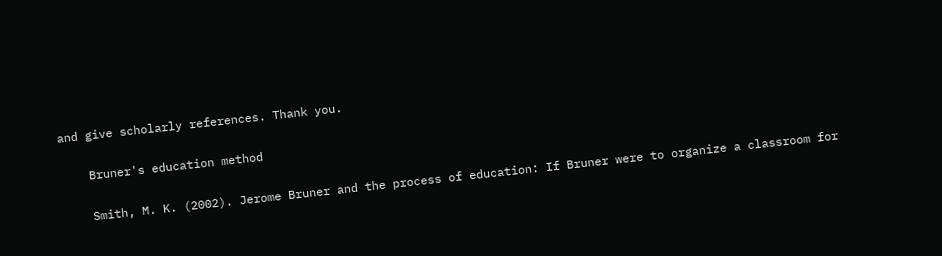and give scholarly references. Thank you.

    Bruner's education method

    Smith, M. K. (2002). Jerome Bruner and the process of education: If Bruner were to organize a classroom for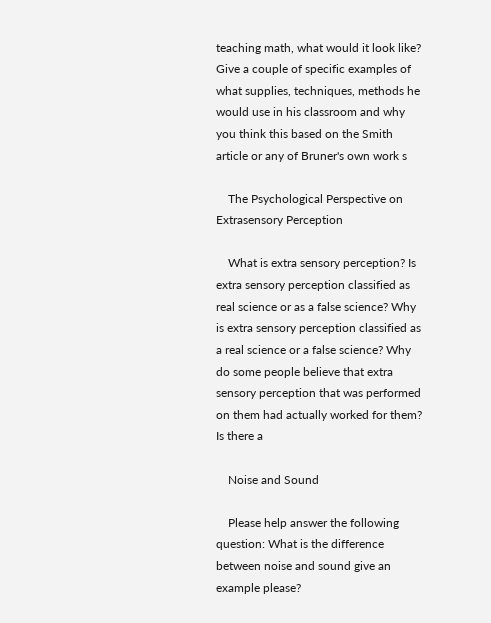teaching math, what would it look like? Give a couple of specific examples of what supplies, techniques, methods he would use in his classroom and why you think this based on the Smith article or any of Bruner's own work s

    The Psychological Perspective on Extrasensory Perception

    What is extra sensory perception? Is extra sensory perception classified as real science or as a false science? Why is extra sensory perception classified as a real science or a false science? Why do some people believe that extra sensory perception that was performed on them had actually worked for them? Is there a

    Noise and Sound

    Please help answer the following question: What is the difference between noise and sound give an example please?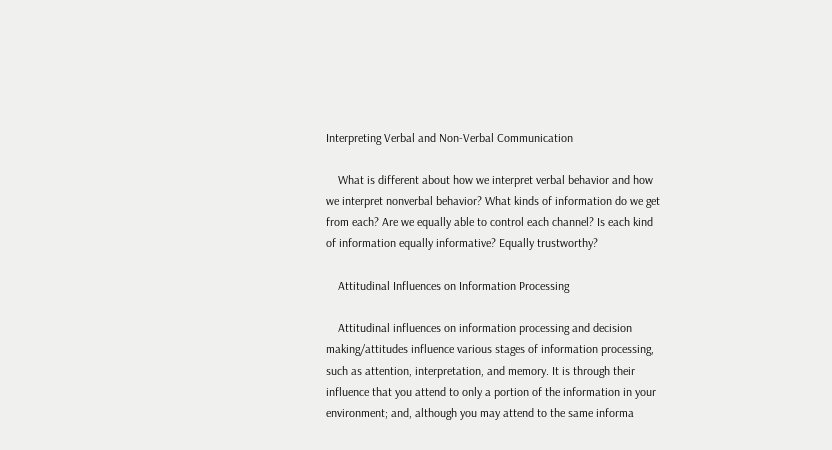Interpreting Verbal and Non-Verbal Communication

    What is different about how we interpret verbal behavior and how we interpret nonverbal behavior? What kinds of information do we get from each? Are we equally able to control each channel? Is each kind of information equally informative? Equally trustworthy?

    Attitudinal Influences on Information Processing

    Attitudinal influences on information processing and decision making/attitudes influence various stages of information processing, such as attention, interpretation, and memory. It is through their influence that you attend to only a portion of the information in your environment; and, although you may attend to the same informa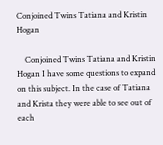Conjoined Twins Tatiana and Kristin Hogan

    Conjoined Twins Tatiana and Kristin Hogan I have some questions to expand on this subject. In the case of Tatiana and Krista they were able to see out of each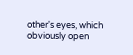other's eyes, which obviously open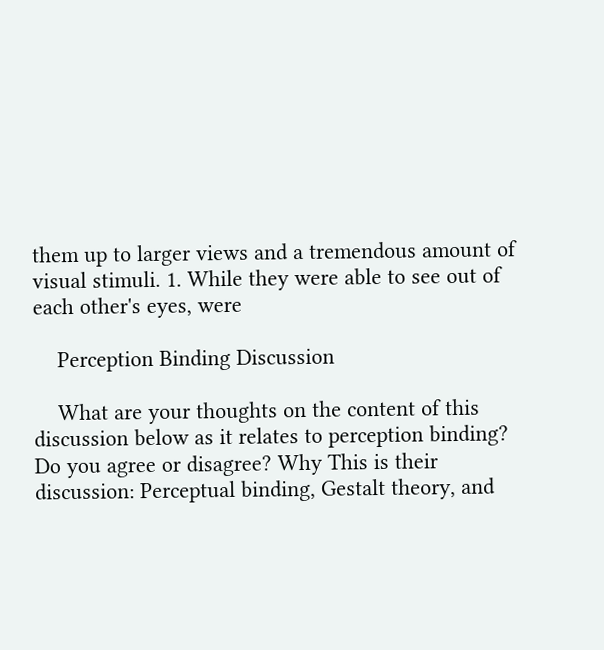them up to larger views and a tremendous amount of visual stimuli. 1. While they were able to see out of each other's eyes, were

    Perception Binding Discussion

    What are your thoughts on the content of this discussion below as it relates to perception binding? Do you agree or disagree? Why This is their discussion: Perceptual binding, Gestalt theory, and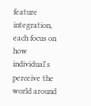feature integration, each focus on how individual's perceive the world around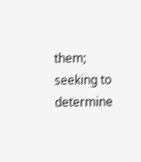them; seeking to determine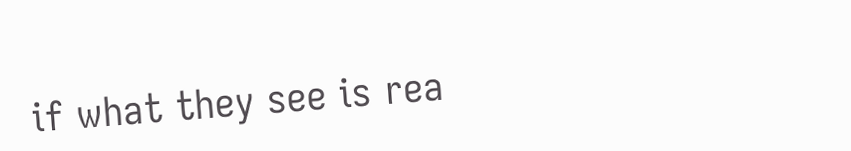if what they see is rea